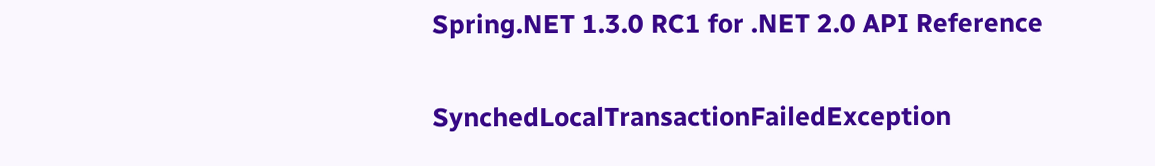Spring.NET 1.3.0 RC1 for .NET 2.0 API Reference

SynchedLocalTransactionFailedException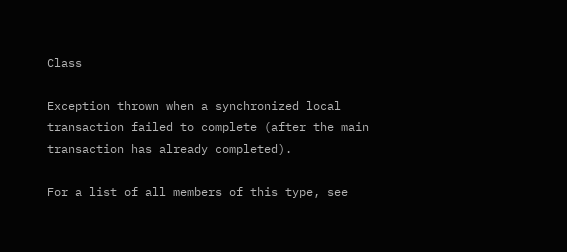Class

Exception thrown when a synchronized local transaction failed to complete (after the main transaction has already completed).

For a list of all members of this type, see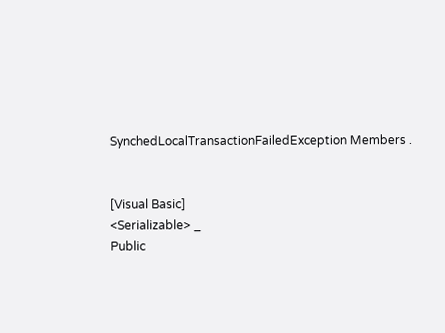SynchedLocalTransactionFailedException Members .


[Visual Basic]
<Serializable> _
Public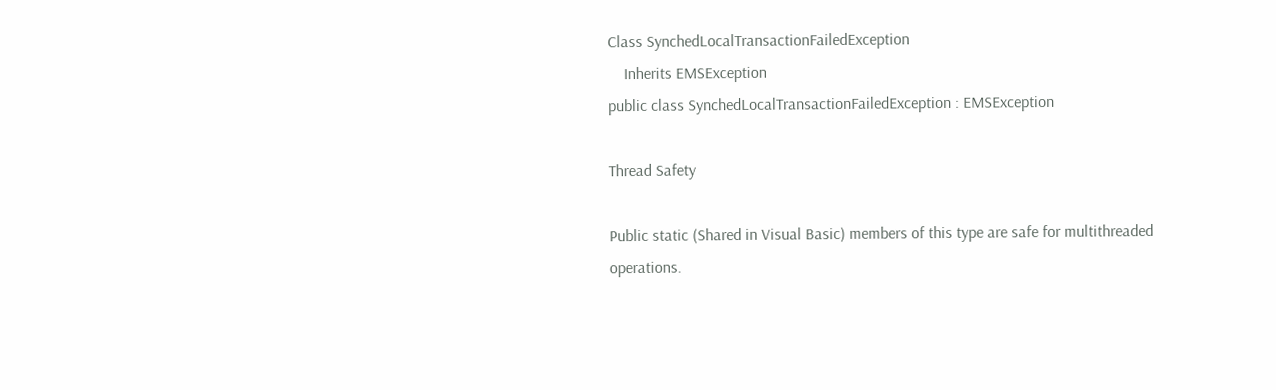Class SynchedLocalTransactionFailedException
    Inherits EMSException
public class SynchedLocalTransactionFailedException : EMSException

Thread Safety

Public static (Shared in Visual Basic) members of this type are safe for multithreaded operations.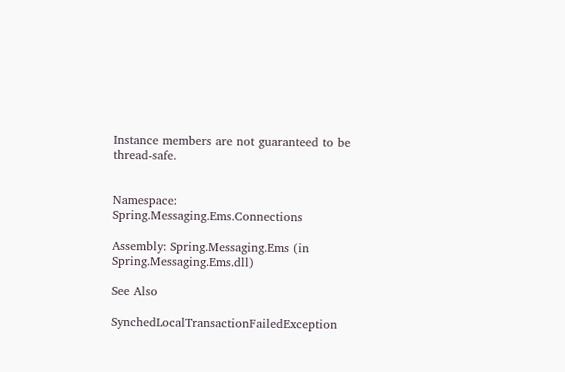Instance members are not guaranteed to be thread-safe.


Namespace: Spring.Messaging.Ems.Connections

Assembly: Spring.Messaging.Ems (in Spring.Messaging.Ems.dll)

See Also

SynchedLocalTransactionFailedException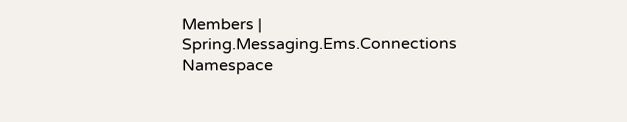Members | Spring.Messaging.Ems.Connections Namespace